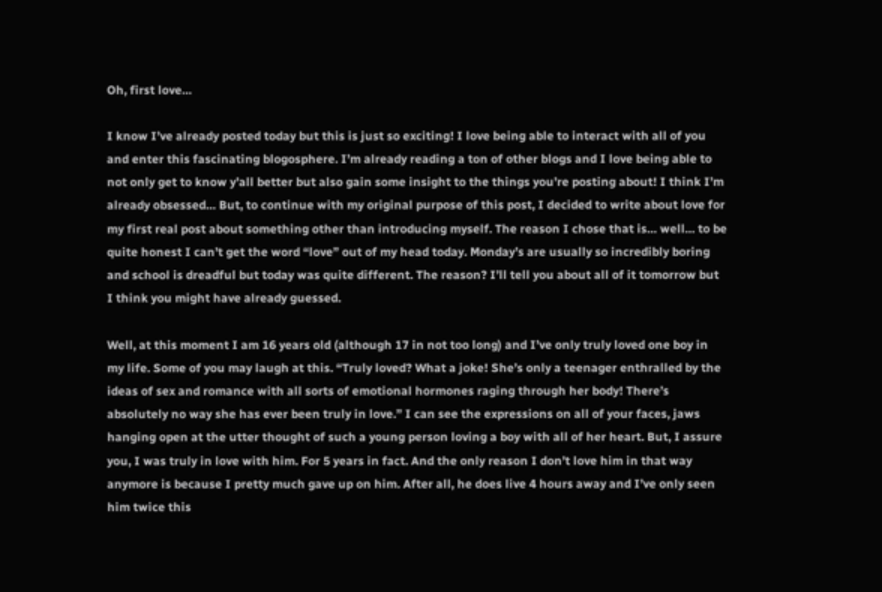Oh, first love…

I know I’ve already posted today but this is just so exciting! I love being able to interact with all of you and enter this fascinating blogosphere. I’m already reading a ton of other blogs and I love being able to not only get to know y’all better but also gain some insight to the things you’re posting about! I think I’m already obsessed… But, to continue with my original purpose of this post, I decided to write about love for my first real post about something other than introducing myself. The reason I chose that is… well… to be quite honest I can’t get the word “love” out of my head today. Monday’s are usually so incredibly boring and school is dreadful but today was quite different. The reason? I’ll tell you about all of it tomorrow but I think you might have already guessed.

Well, at this moment I am 16 years old (although 17 in not too long) and I’ve only truly loved one boy in my life. Some of you may laugh at this. “Truly loved? What a joke! She’s only a teenager enthralled by the ideas of sex and romance with all sorts of emotional hormones raging through her body! There’s absolutely no way she has ever been truly in love.” I can see the expressions on all of your faces, jaws hanging open at the utter thought of such a young person loving a boy with all of her heart. But, I assure you, I was truly in love with him. For 5 years in fact. And the only reason I don’t love him in that way anymore is because I pretty much gave up on him. After all, he does live 4 hours away and I’ve only seen him twice this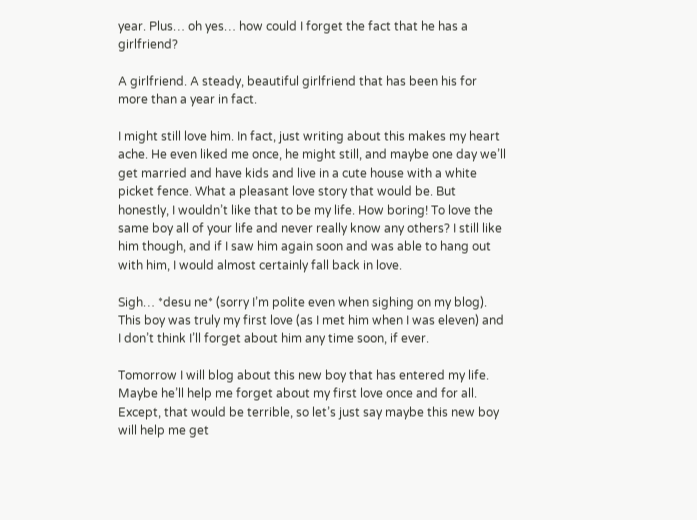year. Plus… oh yes… how could I forget the fact that he has a girlfriend?

A girlfriend. A steady, beautiful girlfriend that has been his for more than a year in fact.

I might still love him. In fact, just writing about this makes my heart ache. He even liked me once, he might still, and maybe one day we’ll get married and have kids and live in a cute house with a white picket fence. What a pleasant love story that would be. But honestly, I wouldn’t like that to be my life. How boring! To love the same boy all of your life and never really know any others? I still like him though, and if I saw him again soon and was able to hang out with him, I would almost certainly fall back in love.

Sigh… *desu ne* (sorry I’m polite even when sighing on my blog). This boy was truly my first love (as I met him when I was eleven) and I don’t think I’ll forget about him any time soon, if ever.

Tomorrow I will blog about this new boy that has entered my life. Maybe he’ll help me forget about my first love once and for all. Except, that would be terrible, so let’s just say maybe this new boy will help me get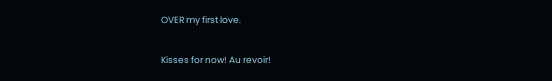OVER my first love.

Kisses for now! Au revoir!